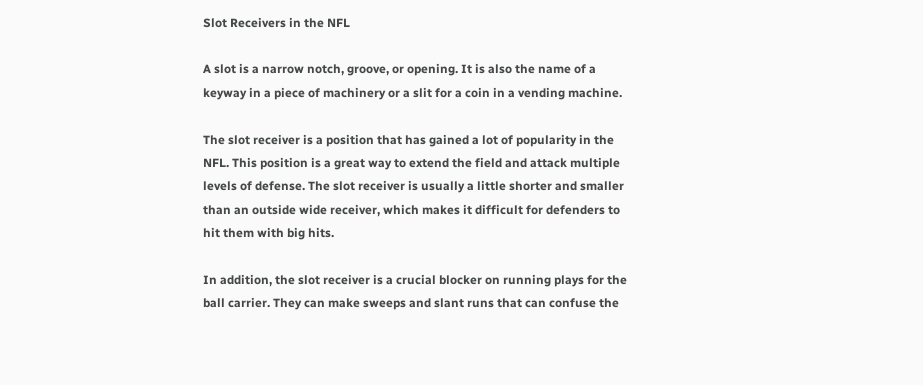Slot Receivers in the NFL

A slot is a narrow notch, groove, or opening. It is also the name of a keyway in a piece of machinery or a slit for a coin in a vending machine.

The slot receiver is a position that has gained a lot of popularity in the NFL. This position is a great way to extend the field and attack multiple levels of defense. The slot receiver is usually a little shorter and smaller than an outside wide receiver, which makes it difficult for defenders to hit them with big hits.

In addition, the slot receiver is a crucial blocker on running plays for the ball carrier. They can make sweeps and slant runs that can confuse the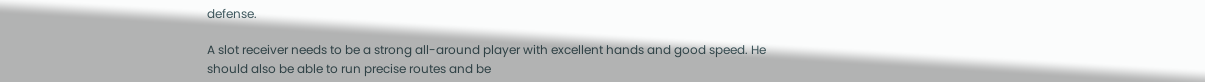defense.

A slot receiver needs to be a strong all-around player with excellent hands and good speed. He should also be able to run precise routes and be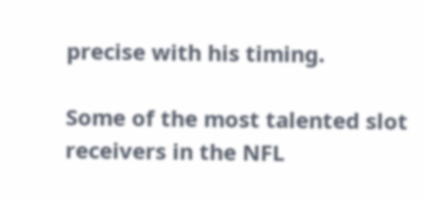precise with his timing.

Some of the most talented slot receivers in the NFL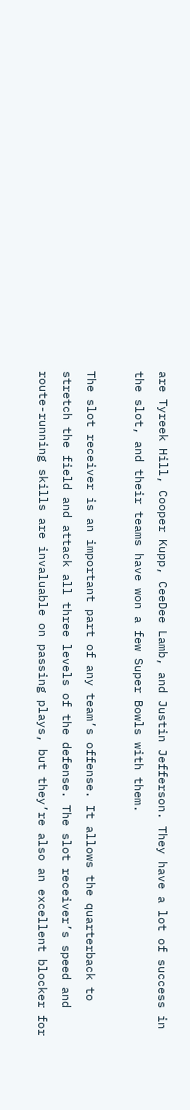are Tyreek Hill, Cooper Kupp, CeeDee Lamb, and Justin Jefferson. They have a lot of success in the slot, and their teams have won a few Super Bowls with them.

The slot receiver is an important part of any team’s offense. It allows the quarterback to stretch the field and attack all three levels of the defense. The slot receiver’s speed and route-running skills are invaluable on passing plays, but they’re also an excellent blocker for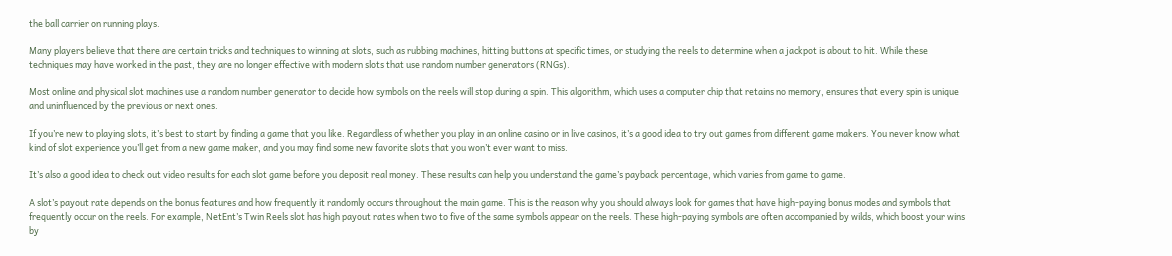the ball carrier on running plays.

Many players believe that there are certain tricks and techniques to winning at slots, such as rubbing machines, hitting buttons at specific times, or studying the reels to determine when a jackpot is about to hit. While these techniques may have worked in the past, they are no longer effective with modern slots that use random number generators (RNGs).

Most online and physical slot machines use a random number generator to decide how symbols on the reels will stop during a spin. This algorithm, which uses a computer chip that retains no memory, ensures that every spin is unique and uninfluenced by the previous or next ones.

If you’re new to playing slots, it’s best to start by finding a game that you like. Regardless of whether you play in an online casino or in live casinos, it’s a good idea to try out games from different game makers. You never know what kind of slot experience you’ll get from a new game maker, and you may find some new favorite slots that you won’t ever want to miss.

It’s also a good idea to check out video results for each slot game before you deposit real money. These results can help you understand the game’s payback percentage, which varies from game to game.

A slot’s payout rate depends on the bonus features and how frequently it randomly occurs throughout the main game. This is the reason why you should always look for games that have high-paying bonus modes and symbols that frequently occur on the reels. For example, NetEnt’s Twin Reels slot has high payout rates when two to five of the same symbols appear on the reels. These high-paying symbols are often accompanied by wilds, which boost your wins by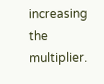increasing the multiplier.